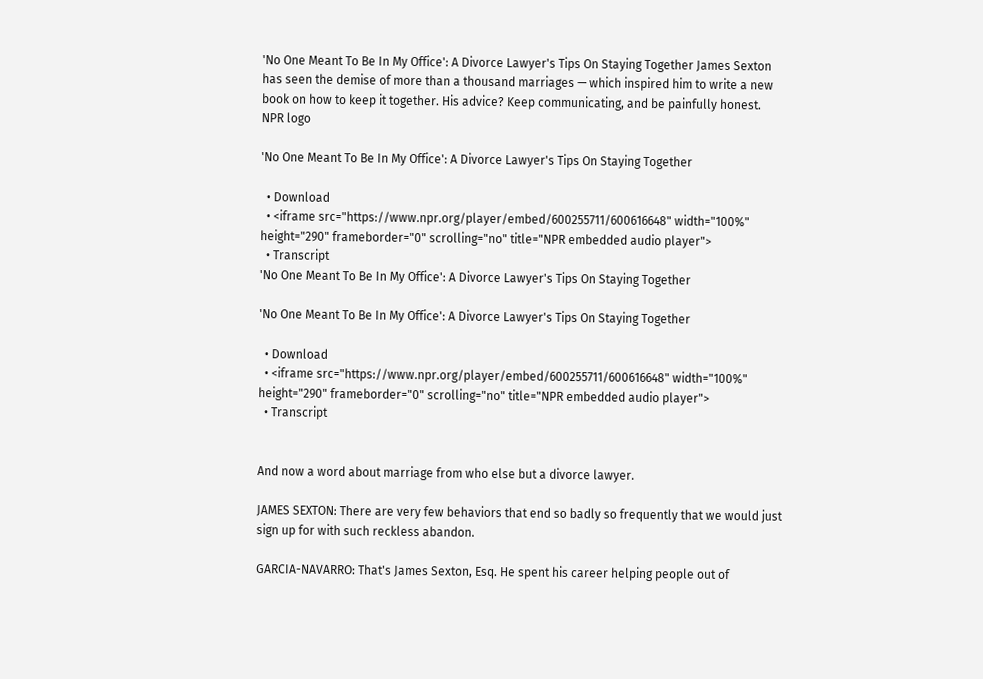'No One Meant To Be In My Office': A Divorce Lawyer's Tips On Staying Together James Sexton has seen the demise of more than a thousand marriages — which inspired him to write a new book on how to keep it together. His advice? Keep communicating, and be painfully honest.
NPR logo

'No One Meant To Be In My Office': A Divorce Lawyer's Tips On Staying Together

  • Download
  • <iframe src="https://www.npr.org/player/embed/600255711/600616648" width="100%" height="290" frameborder="0" scrolling="no" title="NPR embedded audio player">
  • Transcript
'No One Meant To Be In My Office': A Divorce Lawyer's Tips On Staying Together

'No One Meant To Be In My Office': A Divorce Lawyer's Tips On Staying Together

  • Download
  • <iframe src="https://www.npr.org/player/embed/600255711/600616648" width="100%" height="290" frameborder="0" scrolling="no" title="NPR embedded audio player">
  • Transcript


And now a word about marriage from who else but a divorce lawyer.

JAMES SEXTON: There are very few behaviors that end so badly so frequently that we would just sign up for with such reckless abandon.

GARCIA-NAVARRO: That's James Sexton, Esq. He spent his career helping people out of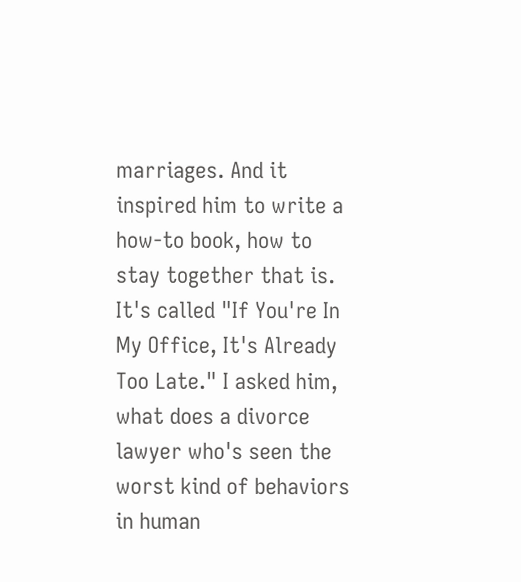marriages. And it inspired him to write a how-to book, how to stay together that is. It's called "If You're In My Office, It's Already Too Late." I asked him, what does a divorce lawyer who's seen the worst kind of behaviors in human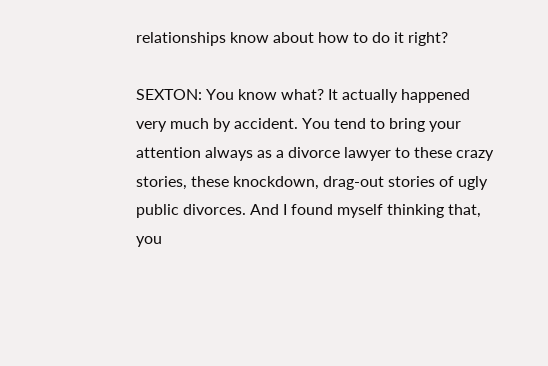relationships know about how to do it right?

SEXTON: You know what? It actually happened very much by accident. You tend to bring your attention always as a divorce lawyer to these crazy stories, these knockdown, drag-out stories of ugly public divorces. And I found myself thinking that, you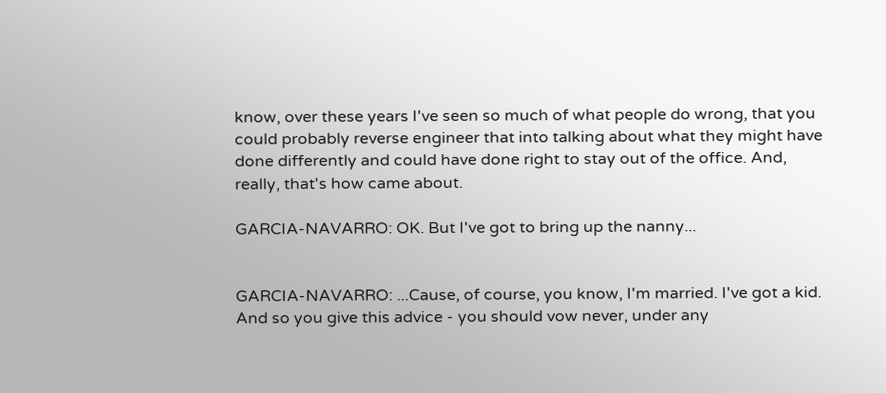know, over these years I've seen so much of what people do wrong, that you could probably reverse engineer that into talking about what they might have done differently and could have done right to stay out of the office. And, really, that's how came about.

GARCIA-NAVARRO: OK. But I've got to bring up the nanny...


GARCIA-NAVARRO: ...Cause, of course, you know, I'm married. I've got a kid. And so you give this advice - you should vow never, under any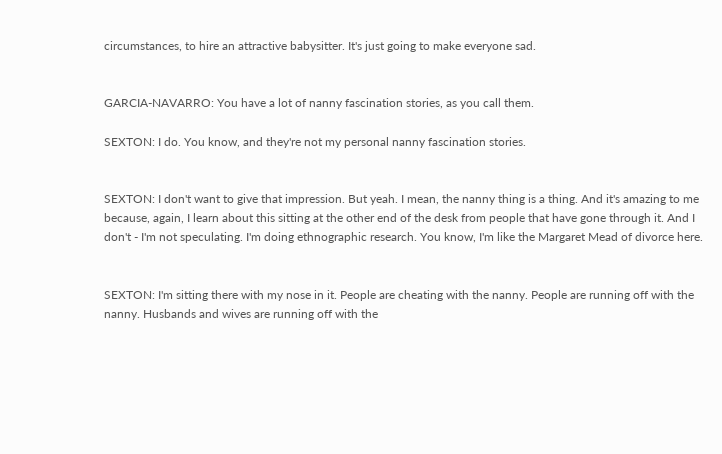circumstances, to hire an attractive babysitter. It's just going to make everyone sad.


GARCIA-NAVARRO: You have a lot of nanny fascination stories, as you call them.

SEXTON: I do. You know, and they're not my personal nanny fascination stories.


SEXTON: I don't want to give that impression. But yeah. I mean, the nanny thing is a thing. And it's amazing to me because, again, I learn about this sitting at the other end of the desk from people that have gone through it. And I don't - I'm not speculating. I'm doing ethnographic research. You know, I'm like the Margaret Mead of divorce here.


SEXTON: I'm sitting there with my nose in it. People are cheating with the nanny. People are running off with the nanny. Husbands and wives are running off with the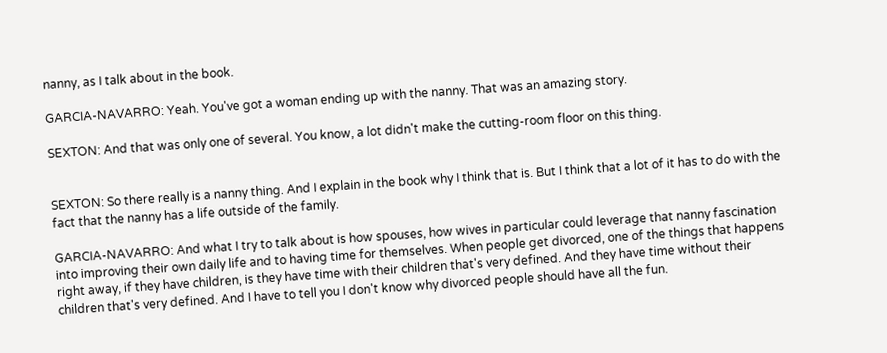nanny, as I talk about in the book.

GARCIA-NAVARRO: Yeah. You've got a woman ending up with the nanny. That was an amazing story.

SEXTON: And that was only one of several. You know, a lot didn't make the cutting-room floor on this thing.


SEXTON: So there really is a nanny thing. And I explain in the book why I think that is. But I think that a lot of it has to do with the fact that the nanny has a life outside of the family.

GARCIA-NAVARRO: And what I try to talk about is how spouses, how wives in particular could leverage that nanny fascination into improving their own daily life and to having time for themselves. When people get divorced, one of the things that happens right away, if they have children, is they have time with their children that's very defined. And they have time without their children that's very defined. And I have to tell you I don't know why divorced people should have all the fun.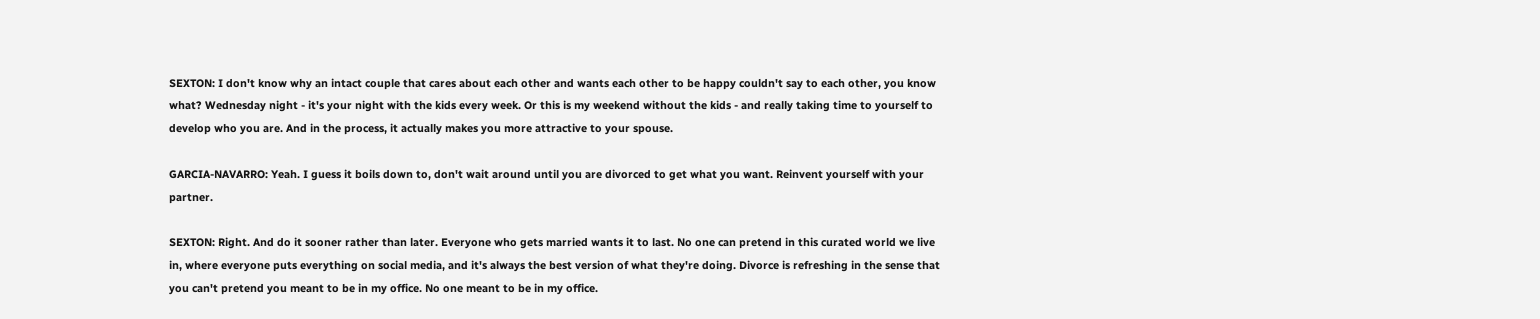SEXTON: I don't know why an intact couple that cares about each other and wants each other to be happy couldn't say to each other, you know what? Wednesday night - it's your night with the kids every week. Or this is my weekend without the kids - and really taking time to yourself to develop who you are. And in the process, it actually makes you more attractive to your spouse.

GARCIA-NAVARRO: Yeah. I guess it boils down to, don't wait around until you are divorced to get what you want. Reinvent yourself with your partner.

SEXTON: Right. And do it sooner rather than later. Everyone who gets married wants it to last. No one can pretend in this curated world we live in, where everyone puts everything on social media, and it's always the best version of what they're doing. Divorce is refreshing in the sense that you can't pretend you meant to be in my office. No one meant to be in my office.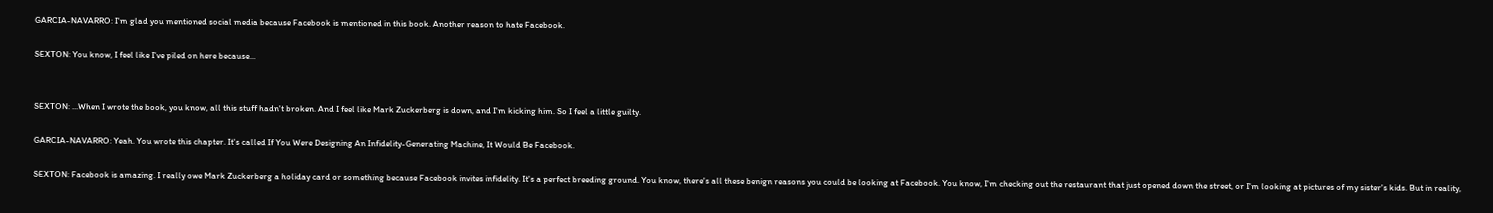GARCIA-NAVARRO: I'm glad you mentioned social media because Facebook is mentioned in this book. Another reason to hate Facebook.

SEXTON: You know, I feel like I've piled on here because...


SEXTON: ...When I wrote the book, you know, all this stuff hadn't broken. And I feel like Mark Zuckerberg is down, and I'm kicking him. So I feel a little guilty.

GARCIA-NAVARRO: Yeah. You wrote this chapter. It's called If You Were Designing An Infidelity-Generating Machine, It Would Be Facebook.

SEXTON: Facebook is amazing. I really owe Mark Zuckerberg a holiday card or something because Facebook invites infidelity. It's a perfect breeding ground. You know, there's all these benign reasons you could be looking at Facebook. You know, I'm checking out the restaurant that just opened down the street, or I'm looking at pictures of my sister's kids. But in reality,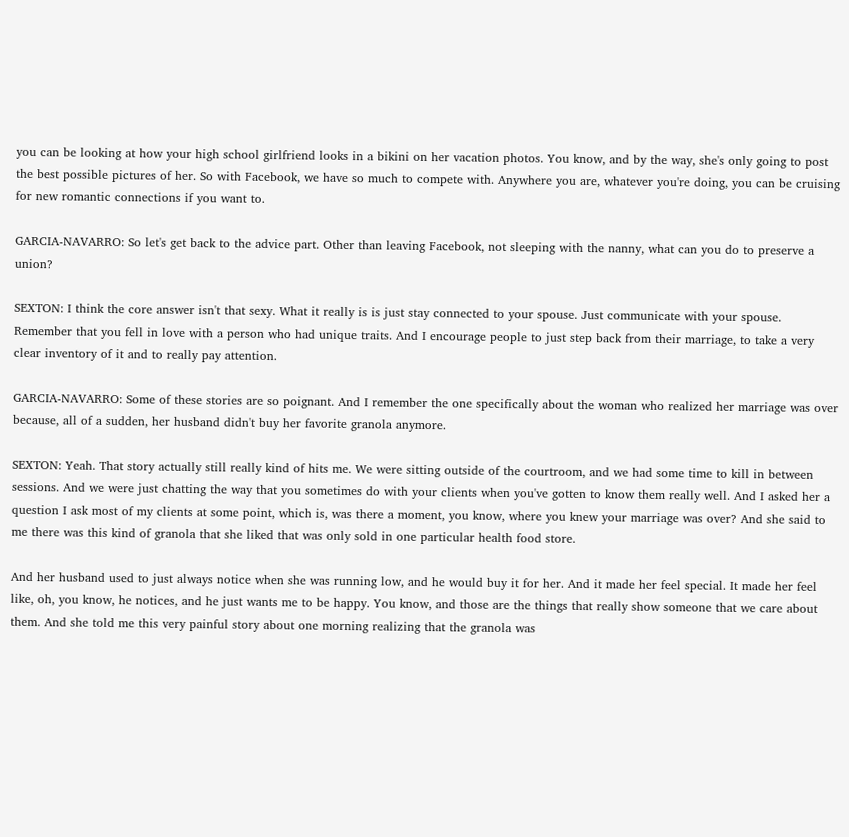you can be looking at how your high school girlfriend looks in a bikini on her vacation photos. You know, and by the way, she's only going to post the best possible pictures of her. So with Facebook, we have so much to compete with. Anywhere you are, whatever you're doing, you can be cruising for new romantic connections if you want to.

GARCIA-NAVARRO: So let's get back to the advice part. Other than leaving Facebook, not sleeping with the nanny, what can you do to preserve a union?

SEXTON: I think the core answer isn't that sexy. What it really is is just stay connected to your spouse. Just communicate with your spouse. Remember that you fell in love with a person who had unique traits. And I encourage people to just step back from their marriage, to take a very clear inventory of it and to really pay attention.

GARCIA-NAVARRO: Some of these stories are so poignant. And I remember the one specifically about the woman who realized her marriage was over because, all of a sudden, her husband didn't buy her favorite granola anymore.

SEXTON: Yeah. That story actually still really kind of hits me. We were sitting outside of the courtroom, and we had some time to kill in between sessions. And we were just chatting the way that you sometimes do with your clients when you've gotten to know them really well. And I asked her a question I ask most of my clients at some point, which is, was there a moment, you know, where you knew your marriage was over? And she said to me there was this kind of granola that she liked that was only sold in one particular health food store.

And her husband used to just always notice when she was running low, and he would buy it for her. And it made her feel special. It made her feel like, oh, you know, he notices, and he just wants me to be happy. You know, and those are the things that really show someone that we care about them. And she told me this very painful story about one morning realizing that the granola was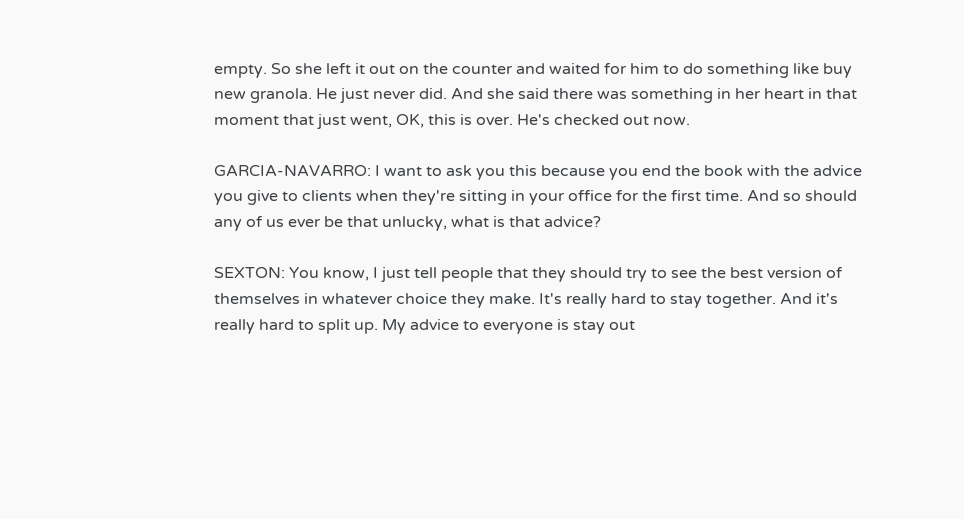empty. So she left it out on the counter and waited for him to do something like buy new granola. He just never did. And she said there was something in her heart in that moment that just went, OK, this is over. He's checked out now.

GARCIA-NAVARRO: I want to ask you this because you end the book with the advice you give to clients when they're sitting in your office for the first time. And so should any of us ever be that unlucky, what is that advice?

SEXTON: You know, I just tell people that they should try to see the best version of themselves in whatever choice they make. It's really hard to stay together. And it's really hard to split up. My advice to everyone is stay out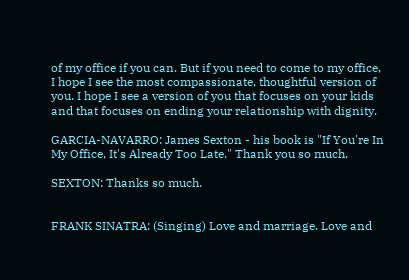of my office if you can. But if you need to come to my office, I hope I see the most compassionate, thoughtful version of you. I hope I see a version of you that focuses on your kids and that focuses on ending your relationship with dignity.

GARCIA-NAVARRO: James Sexton - his book is "If You're In My Office, It's Already Too Late." Thank you so much.

SEXTON: Thanks so much.


FRANK SINATRA: (Singing) Love and marriage. Love and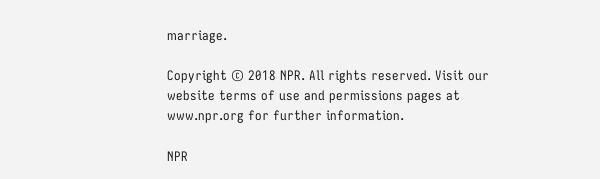marriage.

Copyright © 2018 NPR. All rights reserved. Visit our website terms of use and permissions pages at www.npr.org for further information.

NPR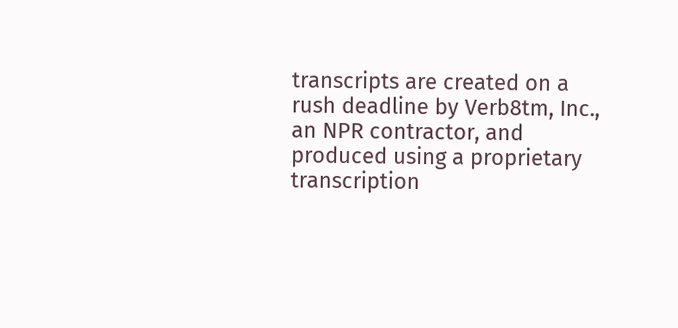transcripts are created on a rush deadline by Verb8tm, Inc., an NPR contractor, and produced using a proprietary transcription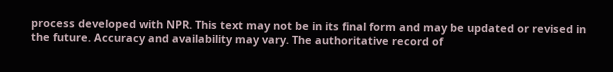process developed with NPR. This text may not be in its final form and may be updated or revised in the future. Accuracy and availability may vary. The authoritative record of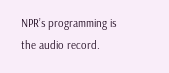NPR’s programming is the audio record.